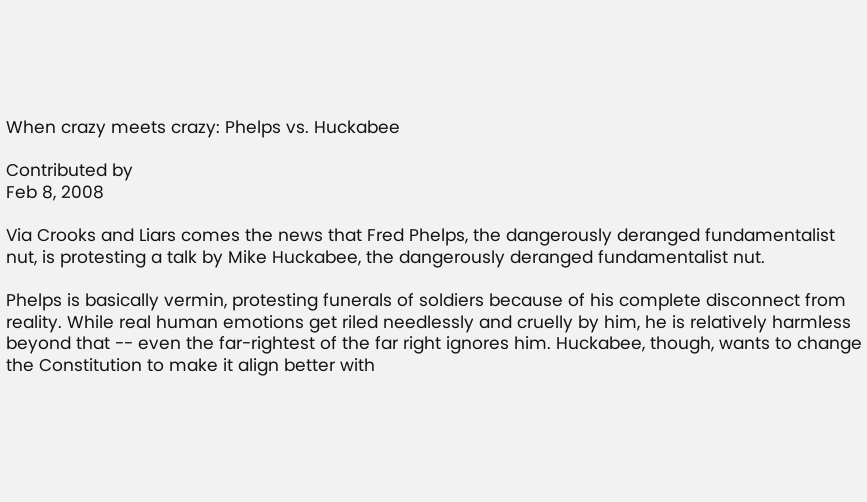When crazy meets crazy: Phelps vs. Huckabee

Contributed by
Feb 8, 2008

Via Crooks and Liars comes the news that Fred Phelps, the dangerously deranged fundamentalist nut, is protesting a talk by Mike Huckabee, the dangerously deranged fundamentalist nut.

Phelps is basically vermin, protesting funerals of soldiers because of his complete disconnect from reality. While real human emotions get riled needlessly and cruelly by him, he is relatively harmless beyond that -- even the far-rightest of the far right ignores him. Huckabee, though, wants to change the Constitution to make it align better with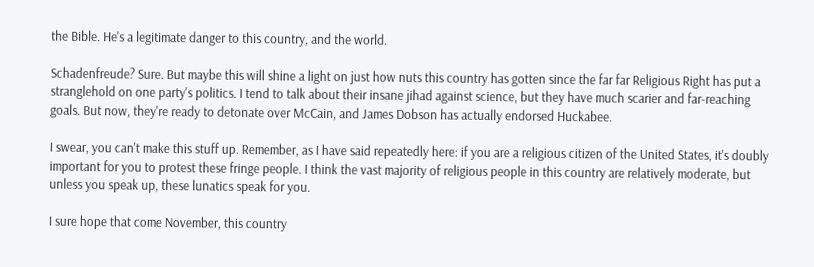the Bible. He's a legitimate danger to this country, and the world.

Schadenfreude? Sure. But maybe this will shine a light on just how nuts this country has gotten since the far far Religious Right has put a stranglehold on one party's politics. I tend to talk about their insane jihad against science, but they have much scarier and far-reaching goals. But now, they're ready to detonate over McCain, and James Dobson has actually endorsed Huckabee.

I swear, you can't make this stuff up. Remember, as I have said repeatedly here: if you are a religious citizen of the United States, it's doubly important for you to protest these fringe people. I think the vast majority of religious people in this country are relatively moderate, but unless you speak up, these lunatics speak for you.

I sure hope that come November, this country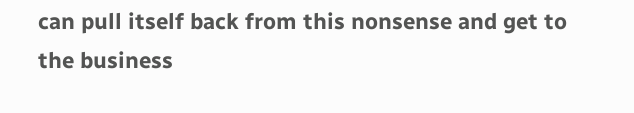can pull itself back from this nonsense and get to the business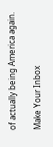of actually being America again.

Make Your Inbox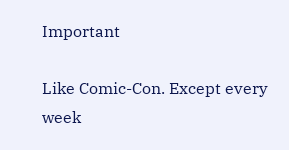Important

Like Comic-Con. Except every week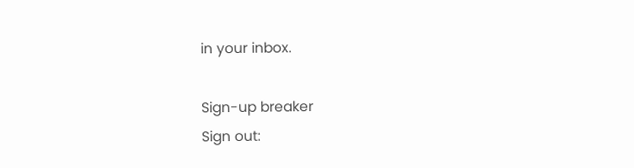in your inbox.

Sign-up breaker
Sign out: